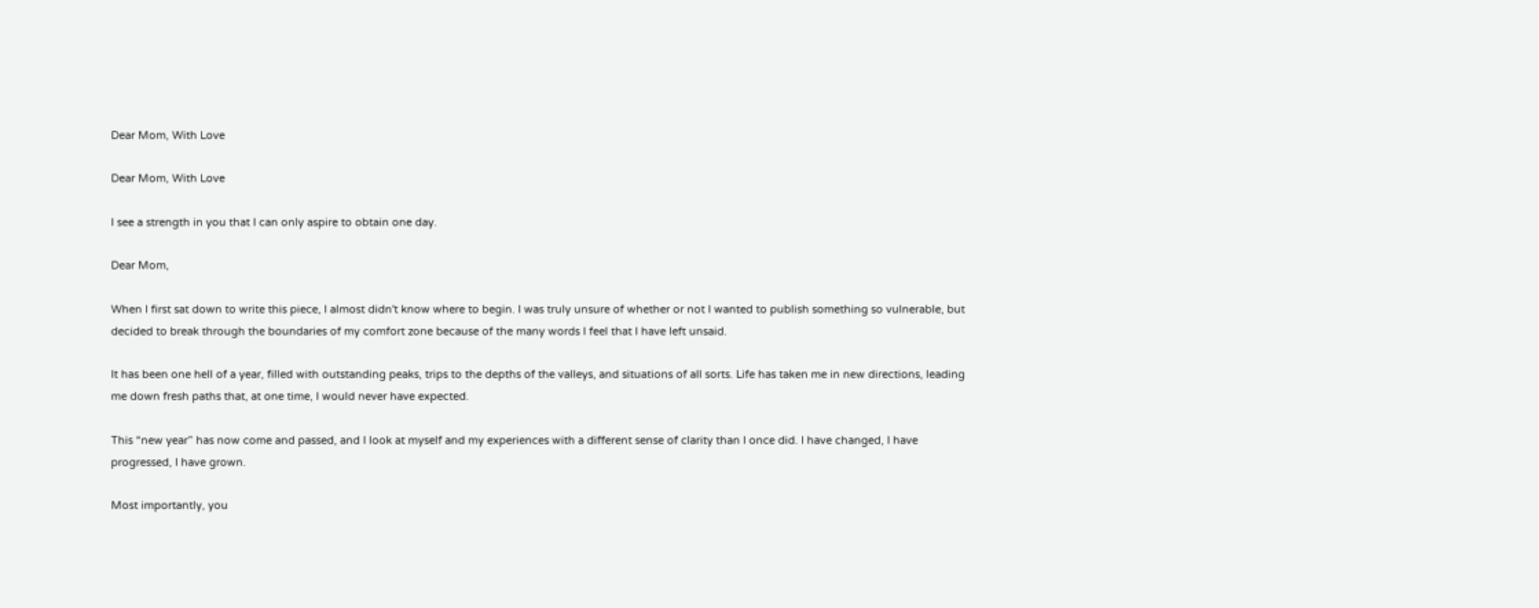Dear Mom, With Love

Dear Mom, With Love

I see a strength in you that I can only aspire to obtain one day.

Dear Mom,

When I first sat down to write this piece, I almost didn't know where to begin. I was truly unsure of whether or not I wanted to publish something so vulnerable, but decided to break through the boundaries of my comfort zone because of the many words I feel that I have left unsaid.

It has been one hell of a year, filled with outstanding peaks, trips to the depths of the valleys, and situations of all sorts. Life has taken me in new directions, leading me down fresh paths that, at one time, I would never have expected.

This “new year” has now come and passed, and I look at myself and my experiences with a different sense of clarity than I once did. I have changed, I have progressed, I have grown.

Most importantly, you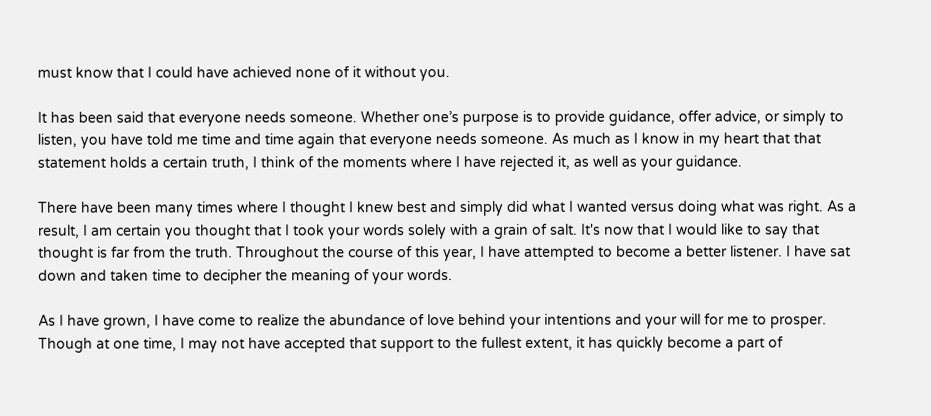must know that I could have achieved none of it without you.

It has been said that everyone needs someone. Whether one’s purpose is to provide guidance, offer advice, or simply to listen, you have told me time and time again that everyone needs someone. As much as I know in my heart that that statement holds a certain truth, I think of the moments where I have rejected it, as well as your guidance.

There have been many times where I thought I knew best and simply did what I wanted versus doing what was right. As a result, I am certain you thought that I took your words solely with a grain of salt. It's now that I would like to say that thought is far from the truth. Throughout the course of this year, I have attempted to become a better listener. I have sat down and taken time to decipher the meaning of your words.

As I have grown, I have come to realize the abundance of love behind your intentions and your will for me to prosper. Though at one time, I may not have accepted that support to the fullest extent, it has quickly become a part of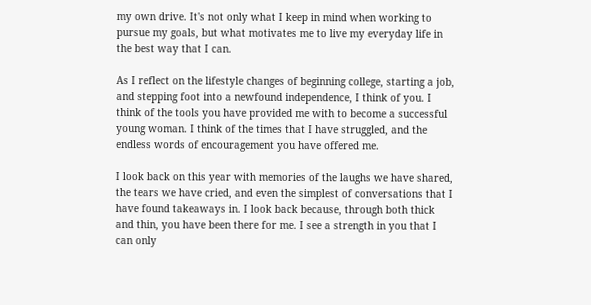my own drive. It's not only what I keep in mind when working to pursue my goals, but what motivates me to live my everyday life in the best way that I can.

As I reflect on the lifestyle changes of beginning college, starting a job, and stepping foot into a newfound independence, I think of you. I think of the tools you have provided me with to become a successful young woman. I think of the times that I have struggled, and the endless words of encouragement you have offered me.

I look back on this year with memories of the laughs we have shared, the tears we have cried, and even the simplest of conversations that I have found takeaways in. I look back because, through both thick and thin, you have been there for me. I see a strength in you that I can only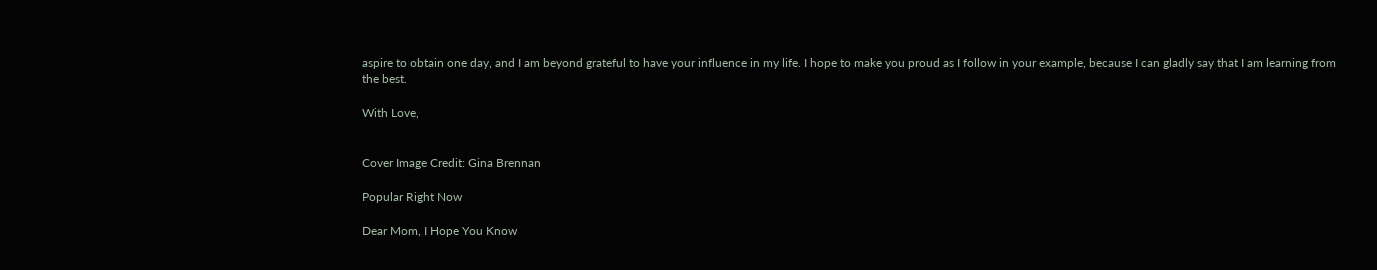aspire to obtain one day, and I am beyond grateful to have your influence in my life. I hope to make you proud as I follow in your example, because I can gladly say that I am learning from the best.

With Love,


Cover Image Credit: Gina Brennan

Popular Right Now

Dear Mom, I Hope You Know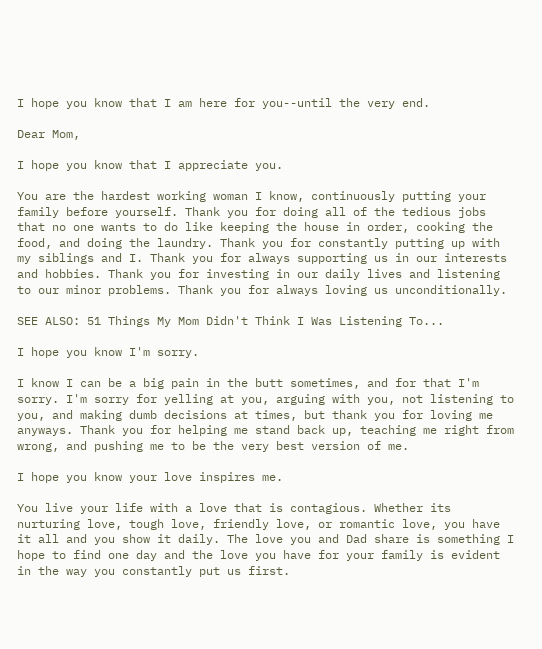I hope you know that I am here for you--until the very end.

Dear Mom,

I hope you know that I appreciate you.

You are the hardest working woman I know, continuously putting your family before yourself. Thank you for doing all of the tedious jobs that no one wants to do like keeping the house in order, cooking the food, and doing the laundry. Thank you for constantly putting up with my siblings and I. Thank you for always supporting us in our interests and hobbies. Thank you for investing in our daily lives and listening to our minor problems. Thank you for always loving us unconditionally.

SEE ALSO: 51 Things My Mom Didn't Think I Was Listening To...

I hope you know I'm sorry.

I know I can be a big pain in the butt sometimes, and for that I'm sorry. I'm sorry for yelling at you, arguing with you, not listening to you, and making dumb decisions at times, but thank you for loving me anyways. Thank you for helping me stand back up, teaching me right from wrong, and pushing me to be the very best version of me.

I hope you know your love inspires me.

You live your life with a love that is contagious. Whether its nurturing love, tough love, friendly love, or romantic love, you have it all and you show it daily. The love you and Dad share is something I hope to find one day and the love you have for your family is evident in the way you constantly put us first.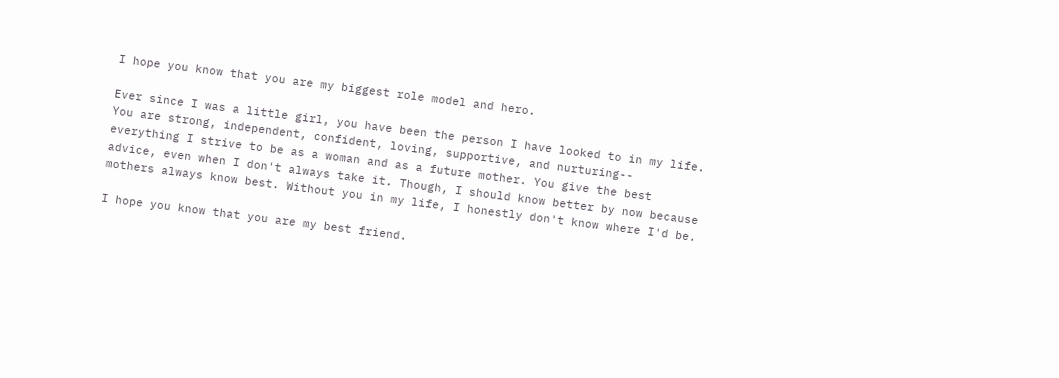I hope you know that you are my biggest role model and hero.

Ever since I was a little girl, you have been the person I have looked to in my life. You are strong, independent, confident, loving, supportive, and nurturing-- everything I strive to be as a woman and as a future mother. You give the best advice, even when I don't always take it. Though, I should know better by now because mothers always know best. Without you in my life, I honestly don't know where I'd be.

I hope you know that you are my best friend.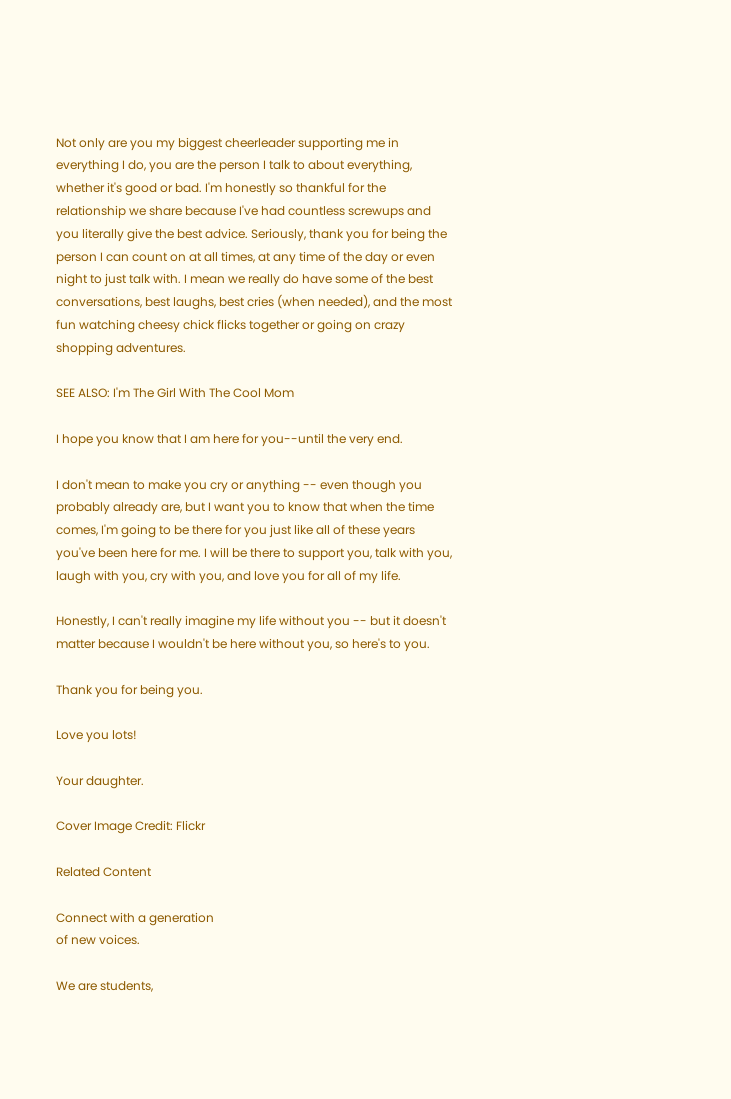Not only are you my biggest cheerleader supporting me in everything I do, you are the person I talk to about everything, whether it's good or bad. I'm honestly so thankful for the relationship we share because I've had countless screwups and you literally give the best advice. Seriously, thank you for being the person I can count on at all times, at any time of the day or even night to just talk with. I mean we really do have some of the best conversations, best laughs, best cries (when needed), and the most fun watching cheesy chick flicks together or going on crazy shopping adventures.

SEE ALSO: I'm The Girl With The Cool Mom

I hope you know that I am here for you--until the very end.

I don't mean to make you cry or anything -- even though you probably already are, but I want you to know that when the time comes, I'm going to be there for you just like all of these years you've been here for me. I will be there to support you, talk with you, laugh with you, cry with you, and love you for all of my life.

Honestly, I can't really imagine my life without you -- but it doesn't matter because I wouldn't be here without you, so here's to you.

Thank you for being you.

Love you lots!

Your daughter.

Cover Image Credit: Flickr

Related Content

Connect with a generation
of new voices.

We are students,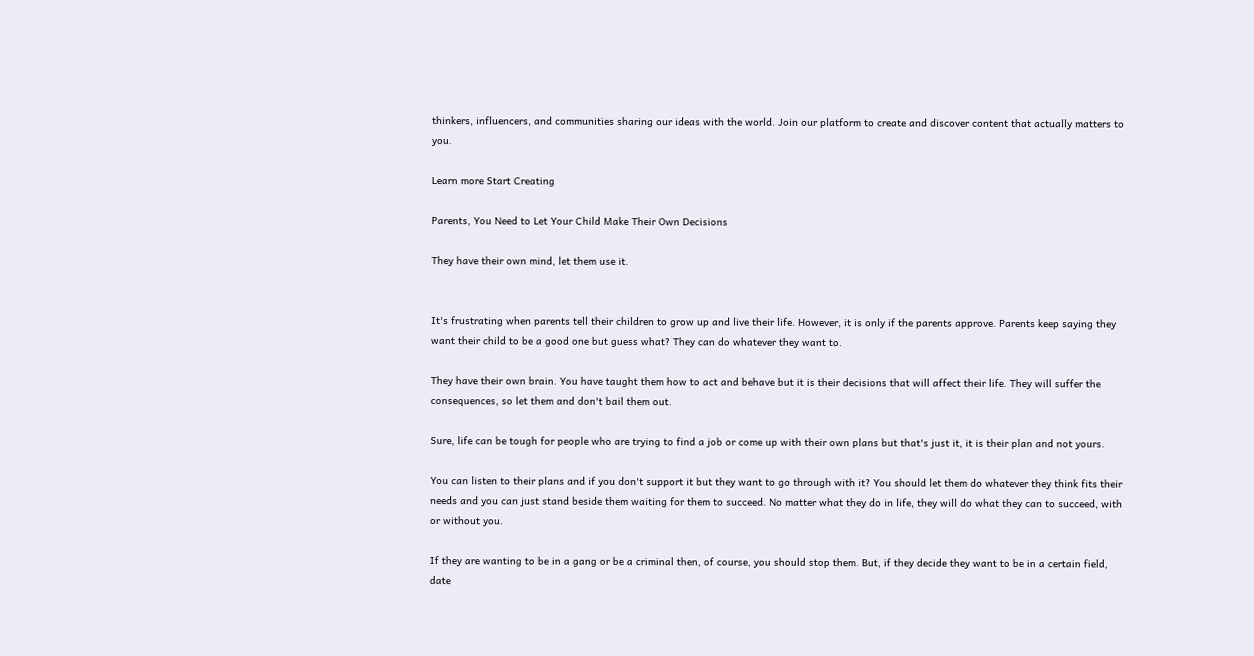thinkers, influencers, and communities sharing our ideas with the world. Join our platform to create and discover content that actually matters to you.

Learn more Start Creating

Parents, You Need to Let Your Child Make Their Own Decisions

They have their own mind, let them use it.


It's frustrating when parents tell their children to grow up and live their life. However, it is only if the parents approve. Parents keep saying they want their child to be a good one but guess what? They can do whatever they want to.

They have their own brain. You have taught them how to act and behave but it is their decisions that will affect their life. They will suffer the consequences, so let them and don't bail them out.

Sure, life can be tough for people who are trying to find a job or come up with their own plans but that's just it, it is their plan and not yours.

You can listen to their plans and if you don't support it but they want to go through with it? You should let them do whatever they think fits their needs and you can just stand beside them waiting for them to succeed. No matter what they do in life, they will do what they can to succeed, with or without you.

If they are wanting to be in a gang or be a criminal then, of course, you should stop them. But, if they decide they want to be in a certain field, date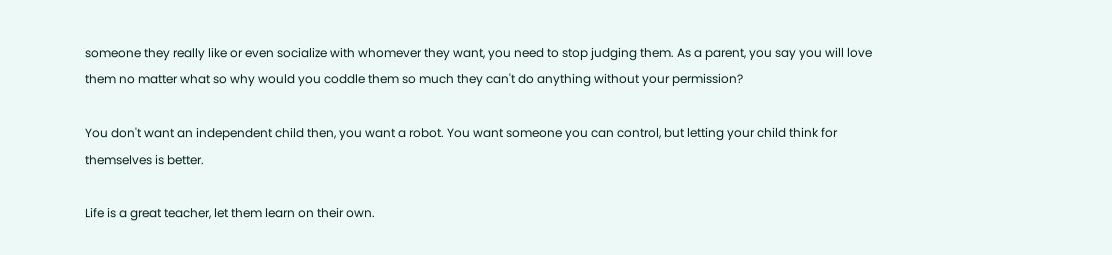someone they really like or even socialize with whomever they want, you need to stop judging them. As a parent, you say you will love them no matter what so why would you coddle them so much they can't do anything without your permission?

You don't want an independent child then, you want a robot. You want someone you can control, but letting your child think for themselves is better.

Life is a great teacher, let them learn on their own.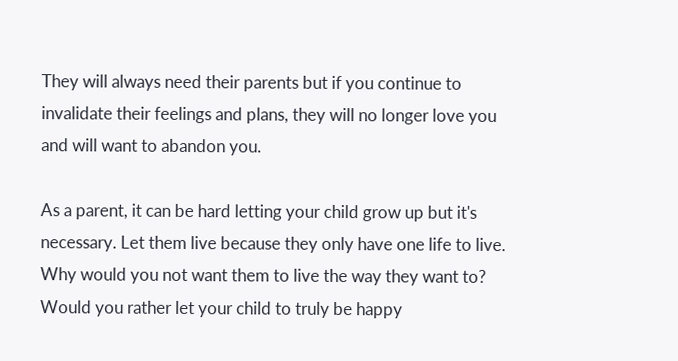They will always need their parents but if you continue to invalidate their feelings and plans, they will no longer love you and will want to abandon you.

As a parent, it can be hard letting your child grow up but it's necessary. Let them live because they only have one life to live. Why would you not want them to live the way they want to? Would you rather let your child to truly be happy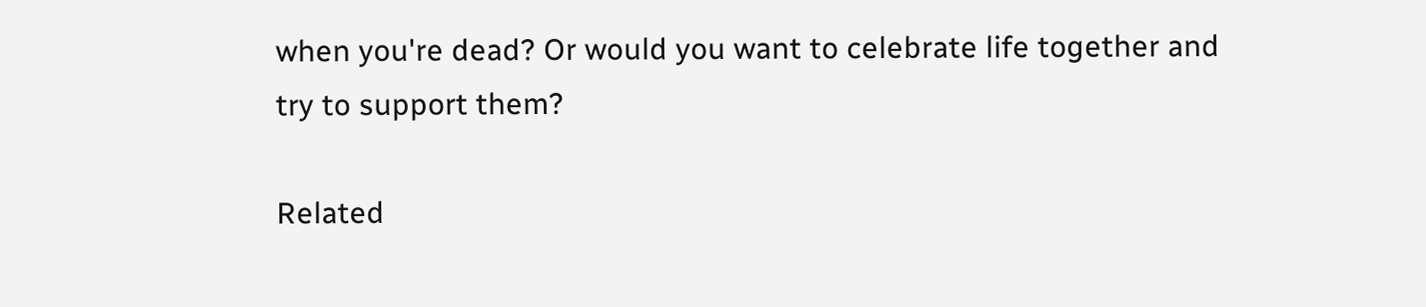when you're dead? Or would you want to celebrate life together and try to support them?

Related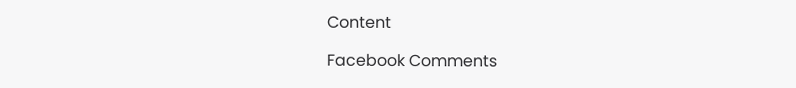Content

Facebook Comments